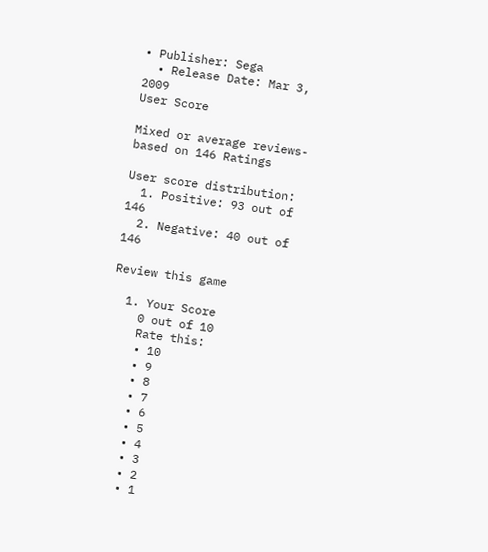• Publisher: Sega
  • Release Date: Mar 3, 2009
User Score

Mixed or average reviews- based on 146 Ratings

User score distribution:
  1. Positive: 93 out of 146
  2. Negative: 40 out of 146

Review this game

  1. Your Score
    0 out of 10
    Rate this:
    • 10
    • 9
    • 8
    • 7
    • 6
    • 5
    • 4
    • 3
    • 2
    • 1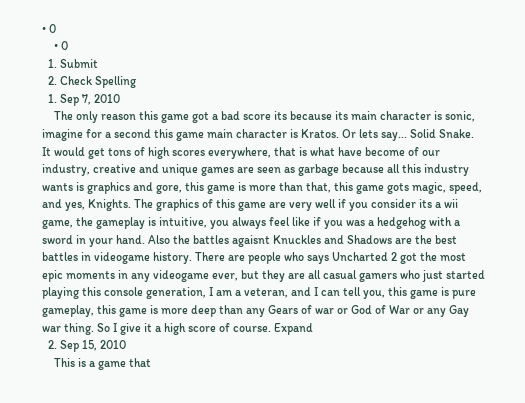• 0
    • 0
  1. Submit
  2. Check Spelling
  1. Sep 7, 2010
    The only reason this game got a bad score its because its main character is sonic, imagine for a second this game main character is Kratos. Or lets say... Solid Snake. It would get tons of high scores everywhere, that is what have become of our industry, creative and unique games are seen as garbage because all this industry wants is graphics and gore, this game is more than that, this game gots magic, speed, and yes, Knights. The graphics of this game are very well if you consider its a wii game, the gameplay is intuitive, you always feel like if you was a hedgehog with a sword in your hand. Also the battles agaisnt Knuckles and Shadows are the best battles in videogame history. There are people who says Uncharted 2 got the most epic moments in any videogame ever, but they are all casual gamers who just started playing this console generation, I am a veteran, and I can tell you, this game is pure gameplay, this game is more deep than any Gears of war or God of War or any Gay war thing. So I give it a high score of course. Expand
  2. Sep 15, 2010
    This is a game that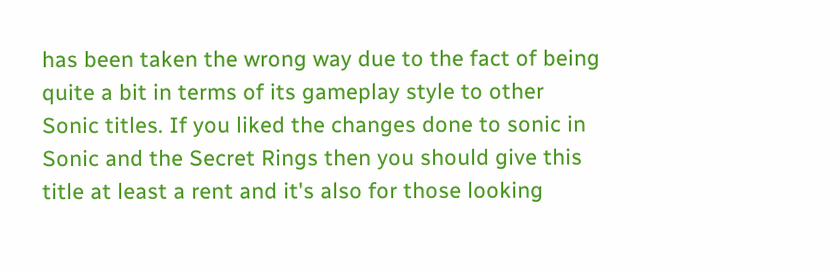has been taken the wrong way due to the fact of being quite a bit in terms of its gameplay style to other Sonic titles. If you liked the changes done to sonic in Sonic and the Secret Rings then you should give this title at least a rent and it's also for those looking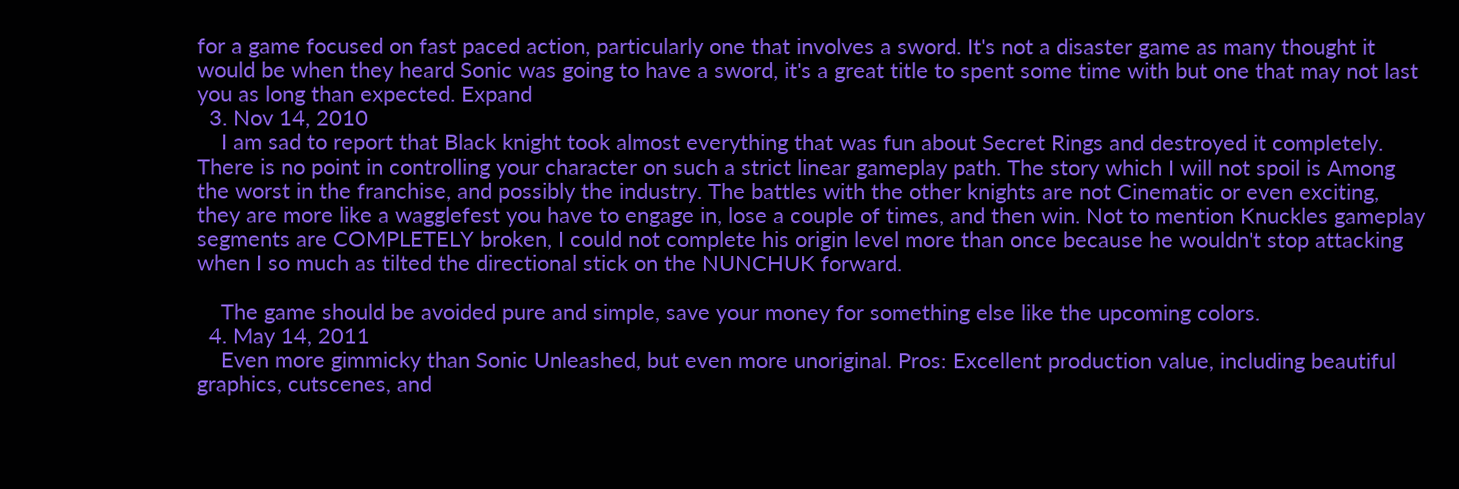for a game focused on fast paced action, particularly one that involves a sword. It's not a disaster game as many thought it would be when they heard Sonic was going to have a sword, it's a great title to spent some time with but one that may not last you as long than expected. Expand
  3. Nov 14, 2010
    I am sad to report that Black knight took almost everything that was fun about Secret Rings and destroyed it completely. There is no point in controlling your character on such a strict linear gameplay path. The story which I will not spoil is Among the worst in the franchise, and possibly the industry. The battles with the other knights are not Cinematic or even exciting, they are more like a wagglefest you have to engage in, lose a couple of times, and then win. Not to mention Knuckles gameplay segments are COMPLETELY broken, I could not complete his origin level more than once because he wouldn't stop attacking when I so much as tilted the directional stick on the NUNCHUK forward.

    The game should be avoided pure and simple, save your money for something else like the upcoming colors.
  4. May 14, 2011
    Even more gimmicky than Sonic Unleashed, but even more unoriginal. Pros: Excellent production value, including beautiful graphics, cutscenes, and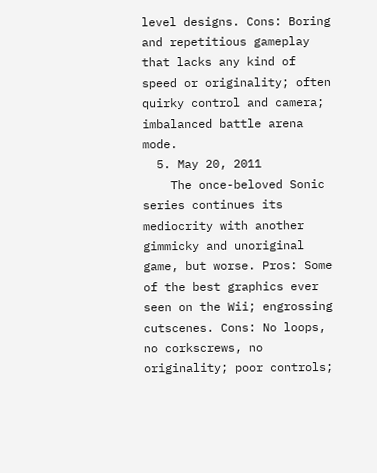level designs. Cons: Boring and repetitious gameplay that lacks any kind of speed or originality; often quirky control and camera; imbalanced battle arena mode.
  5. May 20, 2011
    The once-beloved Sonic series continues its mediocrity with another gimmicky and unoriginal game, but worse. Pros: Some of the best graphics ever seen on the Wii; engrossing cutscenes. Cons: No loops, no corkscrews, no originality; poor controls;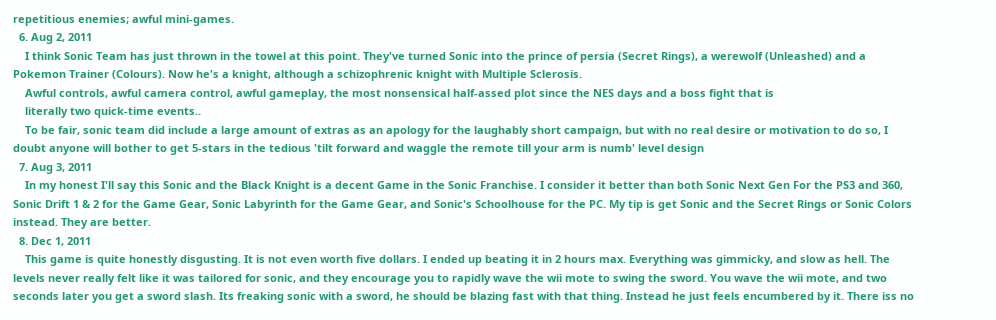repetitious enemies; awful mini-games.
  6. Aug 2, 2011
    I think Sonic Team has just thrown in the towel at this point. They've turned Sonic into the prince of persia (Secret Rings), a werewolf (Unleashed) and a Pokemon Trainer (Colours). Now he's a knight, although a schizophrenic knight with Multiple Sclerosis.
    Awful controls, awful camera control, awful gameplay, the most nonsensical half-assed plot since the NES days and a boss fight that is
    literally two quick-time events..
    To be fair, sonic team did include a large amount of extras as an apology for the laughably short campaign, but with no real desire or motivation to do so, I doubt anyone will bother to get 5-stars in the tedious 'tilt forward and waggle the remote till your arm is numb' level design
  7. Aug 3, 2011
    In my honest I'll say this Sonic and the Black Knight is a decent Game in the Sonic Franchise. I consider it better than both Sonic Next Gen For the PS3 and 360, Sonic Drift 1 & 2 for the Game Gear, Sonic Labyrinth for the Game Gear, and Sonic's Schoolhouse for the PC. My tip is get Sonic and the Secret Rings or Sonic Colors instead. They are better.
  8. Dec 1, 2011
    This game is quite honestly disgusting. It is not even worth five dollars. I ended up beating it in 2 hours max. Everything was gimmicky, and slow as hell. The levels never really felt like it was tailored for sonic, and they encourage you to rapidly wave the wii mote to swing the sword. You wave the wii mote, and two seconds later you get a sword slash. Its freaking sonic with a sword, he should be blazing fast with that thing. Instead he just feels encumbered by it. There iss no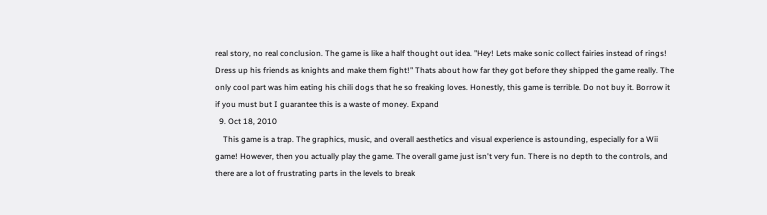real story, no real conclusion. The game is like a half thought out idea. "Hey! Lets make sonic collect fairies instead of rings! Dress up his friends as knights and make them fight!" Thats about how far they got before they shipped the game really. The only cool part was him eating his chili dogs that he so freaking loves. Honestly, this game is terrible. Do not buy it. Borrow it if you must but I guarantee this is a waste of money. Expand
  9. Oct 18, 2010
    This game is a trap. The graphics, music, and overall aesthetics and visual experience is astounding, especially for a Wii game! However, then you actually play the game. The overall game just isn't very fun. There is no depth to the controls, and there are a lot of frustrating parts in the levels to break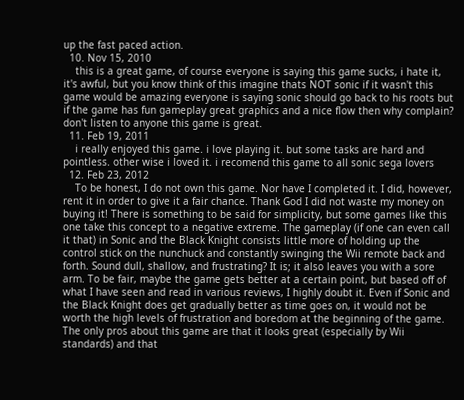up the fast paced action.
  10. Nov 15, 2010
    this is a great game, of course everyone is saying this game sucks, i hate it, it's awful, but you know think of this imagine thats NOT sonic if it wasn't this game would be amazing everyone is saying sonic should go back to his roots but if the game has fun gameplay great graphics and a nice flow then why complain? don't listen to anyone this game is great.
  11. Feb 19, 2011
    i really enjoyed this game. i love playing it. but some tasks are hard and pointless. other wise i loved it. i recomend this game to all sonic sega lovers
  12. Feb 23, 2012
    To be honest, I do not own this game. Nor have I completed it. I did, however, rent it in order to give it a fair chance. Thank God I did not waste my money on buying it! There is something to be said for simplicity, but some games like this one take this concept to a negative extreme. The gameplay (if one can even call it that) in Sonic and the Black Knight consists little more of holding up the control stick on the nunchuck and constantly swinging the Wii remote back and forth. Sound dull, shallow, and frustrating? It is; it also leaves you with a sore arm. To be fair, maybe the game gets better at a certain point, but based off of what I have seen and read in various reviews, I highly doubt it. Even if Sonic and the Black Knight does get gradually better as time goes on, it would not be worth the high levels of frustration and boredom at the beginning of the game. The only pros about this game are that it looks great (especially by Wii standards) and that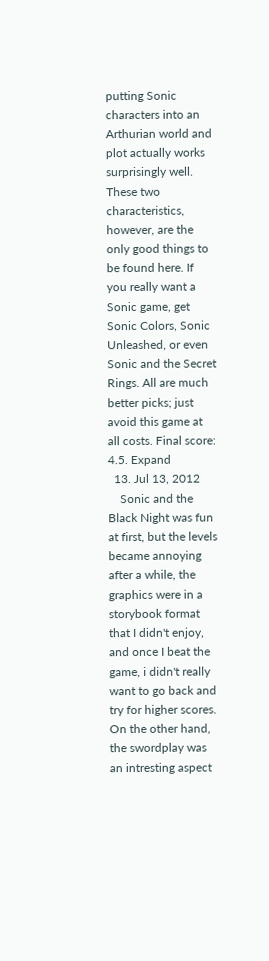putting Sonic characters into an Arthurian world and plot actually works surprisingly well. These two characteristics, however, are the only good things to be found here. If you really want a Sonic game, get Sonic Colors, Sonic Unleashed, or even Sonic and the Secret Rings. All are much better picks; just avoid this game at all costs. Final score: 4.5. Expand
  13. Jul 13, 2012
    Sonic and the Black Night was fun at first, but the levels became annoying after a while, the graphics were in a storybook format that I didn't enjoy, and once I beat the game, i didn't really want to go back and try for higher scores. On the other hand, the swordplay was an intresting aspect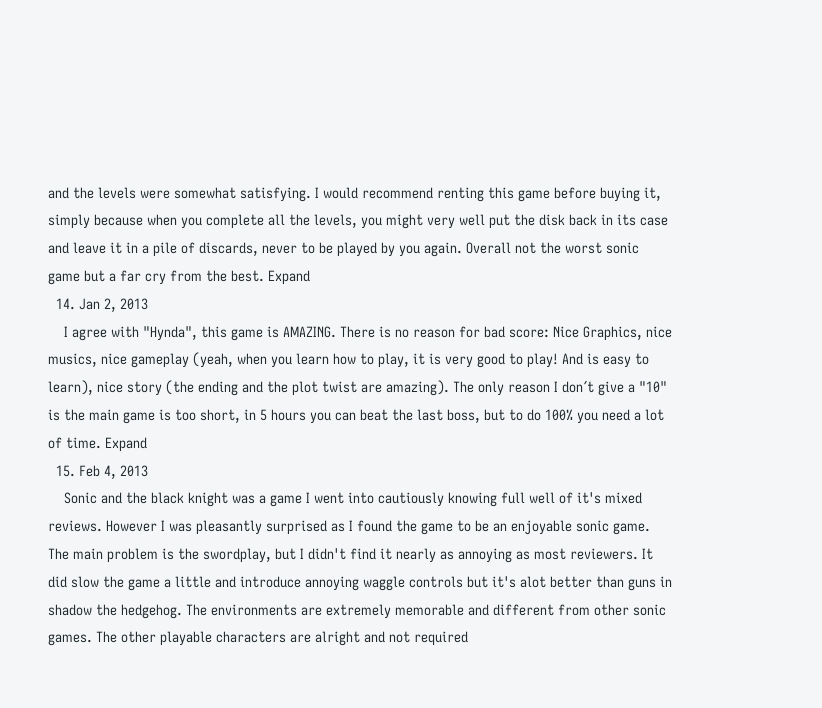and the levels were somewhat satisfying. I would recommend renting this game before buying it, simply because when you complete all the levels, you might very well put the disk back in its case and leave it in a pile of discards, never to be played by you again. Overall not the worst sonic game but a far cry from the best. Expand
  14. Jan 2, 2013
    I agree with "Hynda", this game is AMAZING. There is no reason for bad score: Nice Graphics, nice musics, nice gameplay (yeah, when you learn how to play, it is very good to play! And is easy to learn), nice story (the ending and the plot twist are amazing). The only reason I don´t give a "10" is the main game is too short, in 5 hours you can beat the last boss, but to do 100% you need a lot of time. Expand
  15. Feb 4, 2013
    Sonic and the black knight was a game I went into cautiously knowing full well of it's mixed reviews. However I was pleasantly surprised as I found the game to be an enjoyable sonic game. The main problem is the swordplay, but I didn't find it nearly as annoying as most reviewers. It did slow the game a little and introduce annoying waggle controls but it's alot better than guns in shadow the hedgehog. The environments are extremely memorable and different from other sonic games. The other playable characters are alright and not required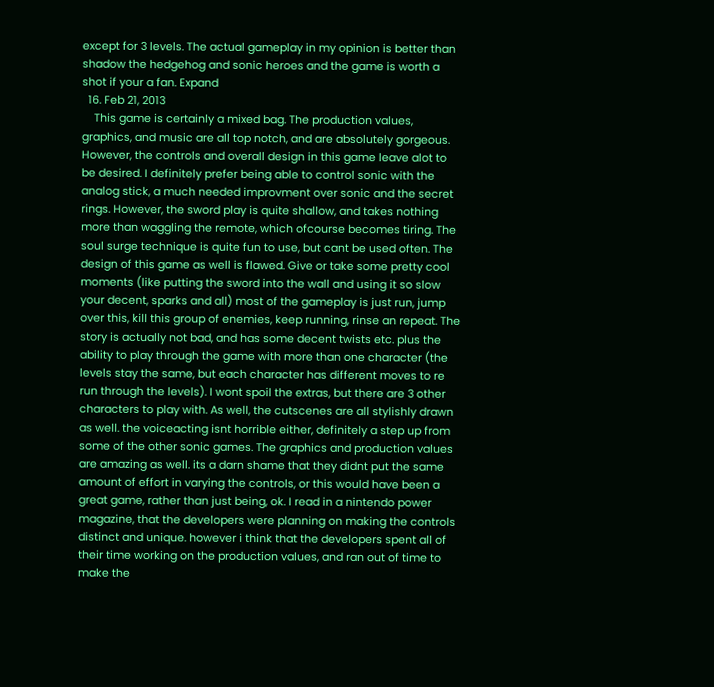except for 3 levels. The actual gameplay in my opinion is better than shadow the hedgehog and sonic heroes and the game is worth a shot if your a fan. Expand
  16. Feb 21, 2013
    This game is certainly a mixed bag. The production values, graphics, and music are all top notch, and are absolutely gorgeous. However, the controls and overall design in this game leave alot to be desired. I definitely prefer being able to control sonic with the analog stick, a much needed improvment over sonic and the secret rings. However, the sword play is quite shallow, and takes nothing more than waggling the remote, which ofcourse becomes tiring. The soul surge technique is quite fun to use, but cant be used often. The design of this game as well is flawed. Give or take some pretty cool moments (like putting the sword into the wall and using it so slow your decent, sparks and all) most of the gameplay is just run, jump over this, kill this group of enemies, keep running, rinse an repeat. The story is actually not bad, and has some decent twists etc. plus the ability to play through the game with more than one character (the levels stay the same, but each character has different moves to re run through the levels). I wont spoil the extras, but there are 3 other characters to play with. As well, the cutscenes are all stylishly drawn as well. the voiceacting isnt horrible either, definitely a step up from some of the other sonic games. The graphics and production values are amazing as well. its a darn shame that they didnt put the same amount of effort in varying the controls, or this would have been a great game, rather than just being, ok. I read in a nintendo power magazine, that the developers were planning on making the controls distinct and unique. however i think that the developers spent all of their time working on the production values, and ran out of time to make the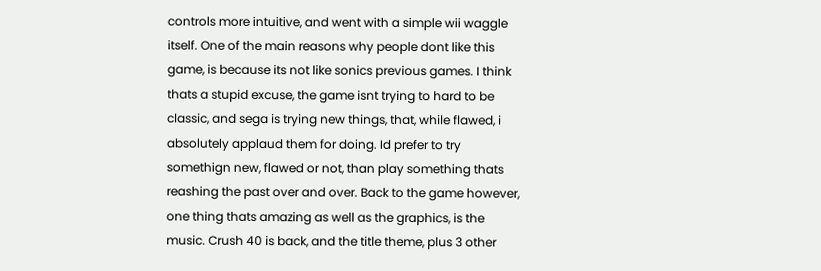controls more intuitive, and went with a simple wii waggle itself. One of the main reasons why people dont like this game, is because its not like sonics previous games. I think thats a stupid excuse, the game isnt trying to hard to be classic, and sega is trying new things, that, while flawed, i absolutely applaud them for doing. Id prefer to try somethign new, flawed or not, than play something thats reashing the past over and over. Back to the game however, one thing thats amazing as well as the graphics, is the music. Crush 40 is back, and the title theme, plus 3 other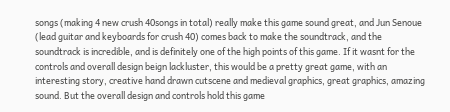songs (making 4 new crush 40songs in total) really make this game sound great, and Jun Senoue (lead guitar and keyboards for crush 40) comes back to make the soundtrack, and the soundtrack is incredible, and is definitely one of the high points of this game. If it wasnt for the controls and overall design beign lackluster, this would be a pretty great game, with an interesting story, creative hand drawn cutscene and medieval graphics, great graphics, amazing sound. But the overall design and controls hold this game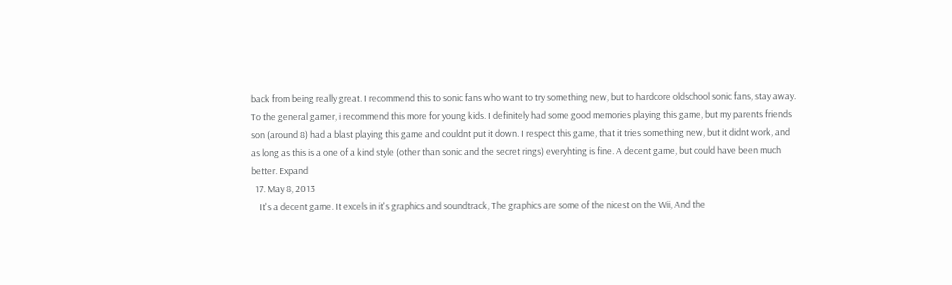back from being really great. I recommend this to sonic fans who want to try something new, but to hardcore oldschool sonic fans, stay away. To the general gamer, i recommend this more for young kids. I definitely had some good memories playing this game, but my parents friends son (around 8) had a blast playing this game and couldnt put it down. I respect this game, that it tries something new, but it didnt work, and as long as this is a one of a kind style (other than sonic and the secret rings) everyhting is fine. A decent game, but could have been much better. Expand
  17. May 8, 2013
    It's a decent game. It excels in it's graphics and soundtrack, The graphics are some of the nicest on the Wii, And the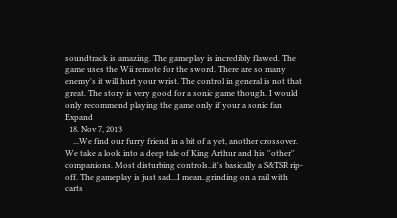soundtrack is amazing. The gameplay is incredibly flawed. The game uses the Wii remote for the sword. There are so many enemy's it will hurt your wrist. The control in general is not that great. The story is very good for a sonic game though. I would only recommend playing the game only if your a sonic fan Expand
  18. Nov 7, 2013
    ...We find our furry friend in a bit of a yet, another crossover. We take a look into a deep tale of King Arthur and his ''other'' companions. Most disturbing controls..it's basically a S&TSR rip-off. The gameplay is just sad...I mean..grinding on a rail with carts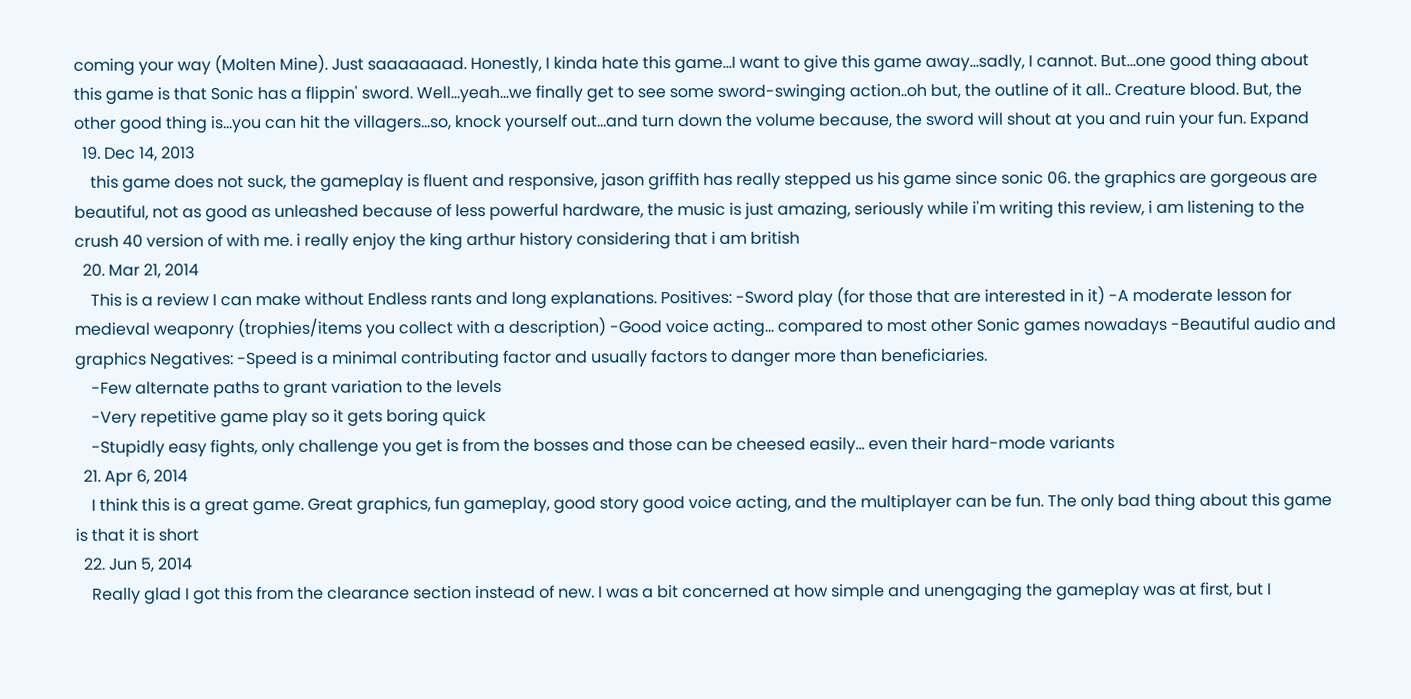coming your way (Molten Mine). Just saaaaaaad. Honestly, I kinda hate this game...I want to give this game away...sadly, I cannot. But...one good thing about this game is that Sonic has a flippin' sword. Well...yeah...we finally get to see some sword-swinging action..oh but, the outline of it all.. Creature blood. But, the other good thing is...you can hit the villagers...so, knock yourself out...and turn down the volume because, the sword will shout at you and ruin your fun. Expand
  19. Dec 14, 2013
    this game does not suck, the gameplay is fluent and responsive, jason griffith has really stepped us his game since sonic 06. the graphics are gorgeous are beautiful, not as good as unleashed because of less powerful hardware, the music is just amazing, seriously while i'm writing this review, i am listening to the crush 40 version of with me. i really enjoy the king arthur history considering that i am british
  20. Mar 21, 2014
    This is a review I can make without Endless rants and long explanations. Positives: -Sword play (for those that are interested in it) -A moderate lesson for medieval weaponry (trophies/items you collect with a description) -Good voice acting... compared to most other Sonic games nowadays -Beautiful audio and graphics Negatives: -Speed is a minimal contributing factor and usually factors to danger more than beneficiaries.
    -Few alternate paths to grant variation to the levels
    -Very repetitive game play so it gets boring quick
    -Stupidly easy fights, only challenge you get is from the bosses and those can be cheesed easily... even their hard-mode variants
  21. Apr 6, 2014
    I think this is a great game. Great graphics, fun gameplay, good story good voice acting, and the multiplayer can be fun. The only bad thing about this game is that it is short
  22. Jun 5, 2014
    Really glad I got this from the clearance section instead of new. I was a bit concerned at how simple and unengaging the gameplay was at first, but I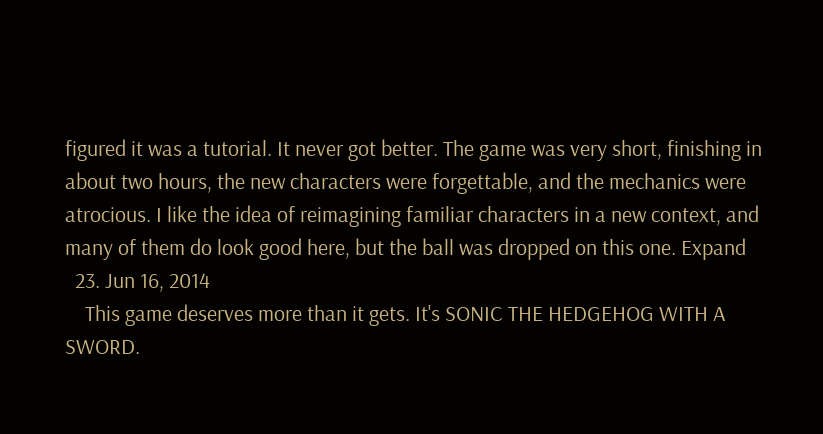figured it was a tutorial. It never got better. The game was very short, finishing in about two hours, the new characters were forgettable, and the mechanics were atrocious. I like the idea of reimagining familiar characters in a new context, and many of them do look good here, but the ball was dropped on this one. Expand
  23. Jun 16, 2014
    This game deserves more than it gets. It's SONIC THE HEDGEHOG WITH A SWORD.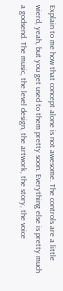Explain to me how that concept alone is not awesome. The controls are a little wierd, yeah, but you get used to them pretty soon. Everything else is pretty much a godsend. The music, the level design, the artwork, the story, the voice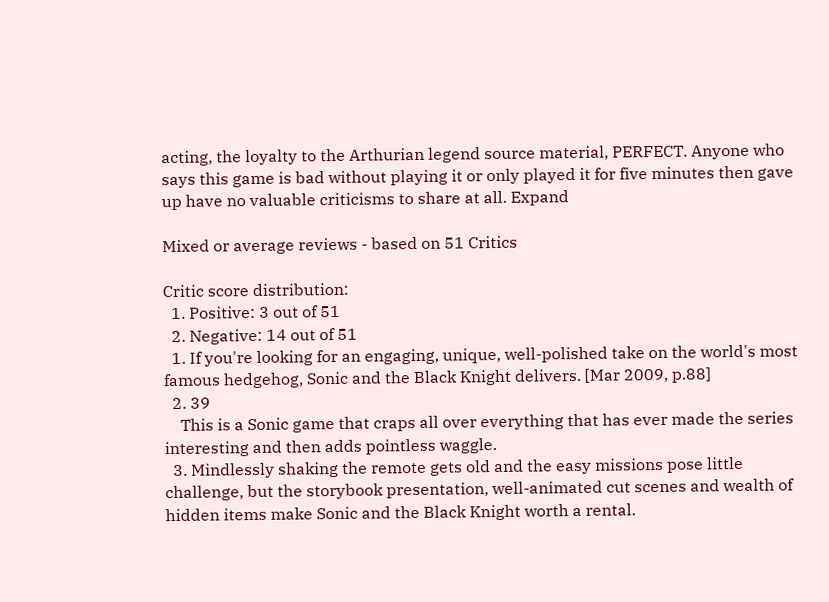acting, the loyalty to the Arthurian legend source material, PERFECT. Anyone who says this game is bad without playing it or only played it for five minutes then gave up have no valuable criticisms to share at all. Expand

Mixed or average reviews - based on 51 Critics

Critic score distribution:
  1. Positive: 3 out of 51
  2. Negative: 14 out of 51
  1. If you're looking for an engaging, unique, well-polished take on the world's most famous hedgehog, Sonic and the Black Knight delivers. [Mar 2009, p.88]
  2. 39
    This is a Sonic game that craps all over everything that has ever made the series interesting and then adds pointless waggle.
  3. Mindlessly shaking the remote gets old and the easy missions pose little challenge, but the storybook presentation, well-animated cut scenes and wealth of hidden items make Sonic and the Black Knight worth a rental.